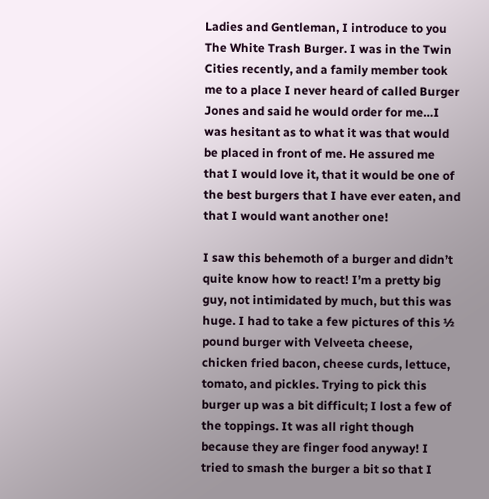Ladies and Gentleman, I introduce to you The White Trash Burger. I was in the Twin Cities recently, and a family member took me to a place I never heard of called Burger Jones and said he would order for me…I was hesitant as to what it was that would be placed in front of me. He assured me that I would love it, that it would be one of the best burgers that I have ever eaten, and that I would want another one!

I saw this behemoth of a burger and didn’t quite know how to react! I’m a pretty big guy, not intimidated by much, but this was huge. I had to take a few pictures of this ½ pound burger with Velveeta cheese, chicken fried bacon, cheese curds, lettuce, tomato, and pickles. Trying to pick this burger up was a bit difficult; I lost a few of the toppings. It was all right though because they are finger food anyway! I tried to smash the burger a bit so that I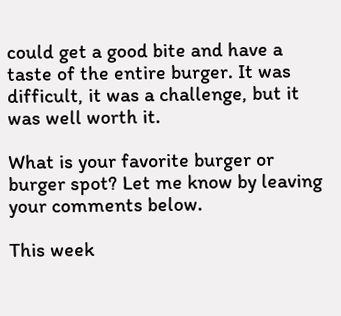could get a good bite and have a taste of the entire burger. It was difficult, it was a challenge, but it was well worth it.

What is your favorite burger or burger spot? Let me know by leaving your comments below.

This week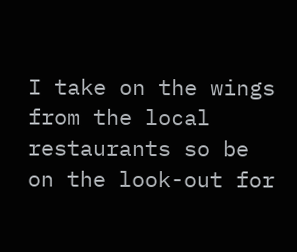I take on the wings from the local restaurants so be on the look-out for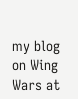my blog on Wing Wars at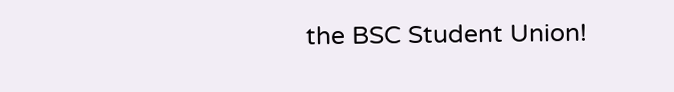the BSC Student Union!